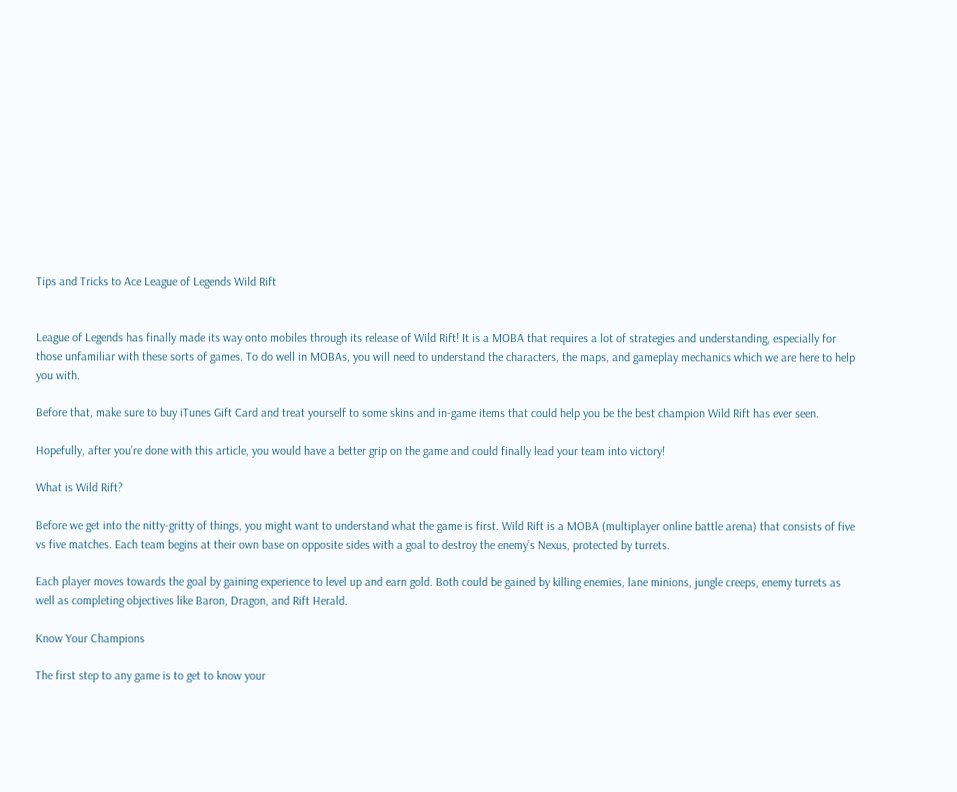Tips and Tricks to Ace League of Legends Wild Rift


League of Legends has finally made its way onto mobiles through its release of Wild Rift! It is a MOBA that requires a lot of strategies and understanding, especially for those unfamiliar with these sorts of games. To do well in MOBAs, you will need to understand the characters, the maps, and gameplay mechanics which we are here to help you with.

Before that, make sure to buy iTunes Gift Card and treat yourself to some skins and in-game items that could help you be the best champion Wild Rift has ever seen.

Hopefully, after you’re done with this article, you would have a better grip on the game and could finally lead your team into victory!

What is Wild Rift?

Before we get into the nitty-gritty of things, you might want to understand what the game is first. Wild Rift is a MOBA (multiplayer online battle arena) that consists of five vs five matches. Each team begins at their own base on opposite sides with a goal to destroy the enemy’s Nexus, protected by turrets.

Each player moves towards the goal by gaining experience to level up and earn gold. Both could be gained by killing enemies, lane minions, jungle creeps, enemy turrets as well as completing objectives like Baron, Dragon, and Rift Herald.

Know Your Champions

The first step to any game is to get to know your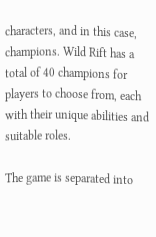characters, and in this case, champions. Wild Rift has a total of 40 champions for players to choose from, each with their unique abilities and suitable roles.

The game is separated into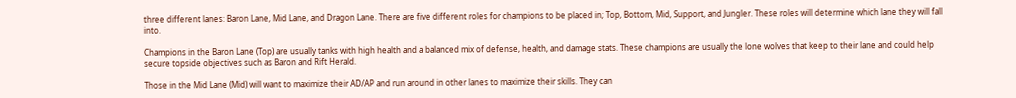three different lanes: Baron Lane, Mid Lane, and Dragon Lane. There are five different roles for champions to be placed in; Top, Bottom, Mid, Support, and Jungler. These roles will determine which lane they will fall into.

Champions in the Baron Lane (Top) are usually tanks with high health and a balanced mix of defense, health, and damage stats. These champions are usually the lone wolves that keep to their lane and could help secure topside objectives such as Baron and Rift Herald.

Those in the Mid Lane (Mid) will want to maximize their AD/AP and run around in other lanes to maximize their skills. They can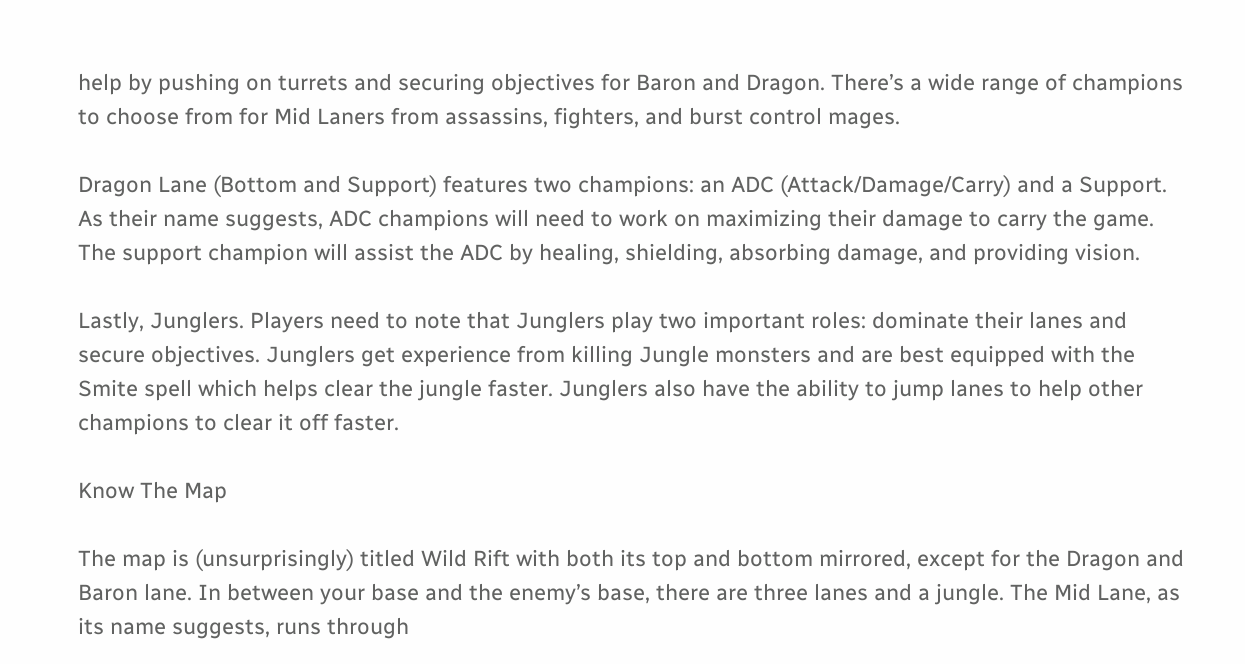help by pushing on turrets and securing objectives for Baron and Dragon. There’s a wide range of champions to choose from for Mid Laners from assassins, fighters, and burst control mages.

Dragon Lane (Bottom and Support) features two champions: an ADC (Attack/Damage/Carry) and a Support. As their name suggests, ADC champions will need to work on maximizing their damage to carry the game. The support champion will assist the ADC by healing, shielding, absorbing damage, and providing vision.

Lastly, Junglers. Players need to note that Junglers play two important roles: dominate their lanes and secure objectives. Junglers get experience from killing Jungle monsters and are best equipped with the Smite spell which helps clear the jungle faster. Junglers also have the ability to jump lanes to help other champions to clear it off faster.

Know The Map

The map is (unsurprisingly) titled Wild Rift with both its top and bottom mirrored, except for the Dragon and Baron lane. In between your base and the enemy’s base, there are three lanes and a jungle. The Mid Lane, as its name suggests, runs through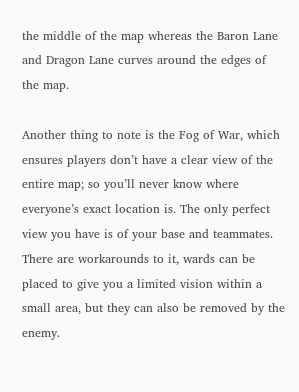the middle of the map whereas the Baron Lane and Dragon Lane curves around the edges of the map.

Another thing to note is the Fog of War, which ensures players don’t have a clear view of the entire map; so you’ll never know where everyone’s exact location is. The only perfect view you have is of your base and teammates. There are workarounds to it, wards can be placed to give you a limited vision within a small area, but they can also be removed by the enemy.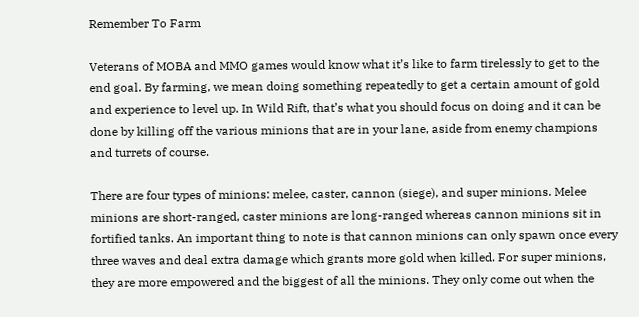Remember To Farm

Veterans of MOBA and MMO games would know what it’s like to farm tirelessly to get to the end goal. By farming, we mean doing something repeatedly to get a certain amount of gold and experience to level up. In Wild Rift, that’s what you should focus on doing and it can be done by killing off the various minions that are in your lane, aside from enemy champions and turrets of course.

There are four types of minions: melee, caster, cannon (siege), and super minions. Melee minions are short-ranged, caster minions are long-ranged whereas cannon minions sit in fortified tanks. An important thing to note is that cannon minions can only spawn once every three waves and deal extra damage which grants more gold when killed. For super minions, they are more empowered and the biggest of all the minions. They only come out when the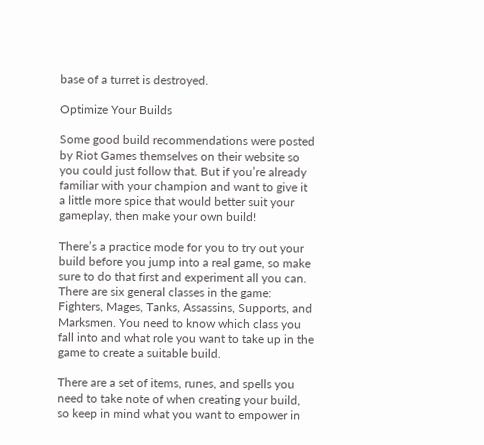base of a turret is destroyed.

Optimize Your Builds

Some good build recommendations were posted by Riot Games themselves on their website so you could just follow that. But if you’re already familiar with your champion and want to give it a little more spice that would better suit your gameplay, then make your own build!

There’s a practice mode for you to try out your build before you jump into a real game, so make sure to do that first and experiment all you can. There are six general classes in the game: Fighters, Mages, Tanks, Assassins, Supports, and Marksmen. You need to know which class you fall into and what role you want to take up in the game to create a suitable build.

There are a set of items, runes, and spells you need to take note of when creating your build, so keep in mind what you want to empower in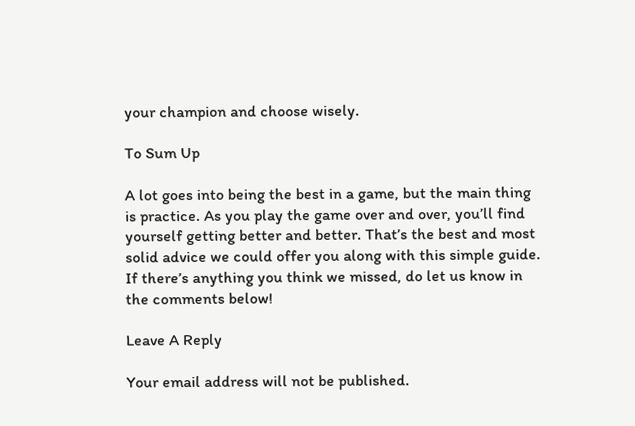your champion and choose wisely.

To Sum Up

A lot goes into being the best in a game, but the main thing is practice. As you play the game over and over, you’ll find yourself getting better and better. That’s the best and most solid advice we could offer you along with this simple guide. If there’s anything you think we missed, do let us know in the comments below!

Leave A Reply

Your email address will not be published.